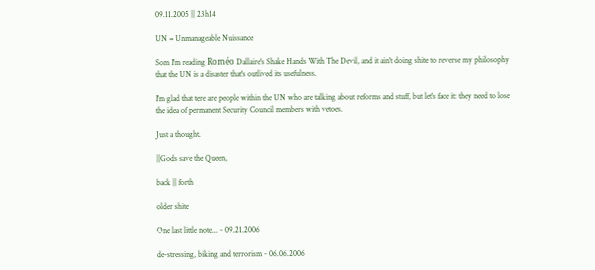09.11.2005 || 23h14

UN = Unmanageable Nuissance

Som I'm reading Roméo Dallaire's Shake Hands With The Devil, and it ain't doing shite to reverse my philosophy that the UN is a disaster that's outlived its usefulness.

I'm glad that tere are people within the UN who are talking about reforms and stuff, but let's face it: they need to lose the idea of permanent Security Council members with vetoes.

Just a thought.

||Gods save the Queen,

back || forth

older shite

One last little note... - 09.21.2006

de-stressing, biking and terrorism - 06.06.2006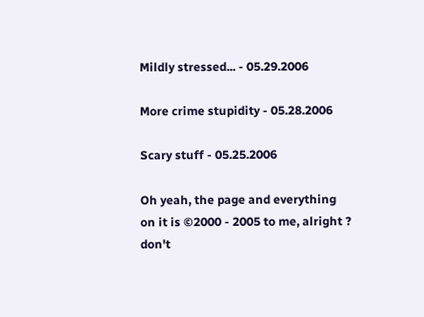Mildly stressed... - 05.29.2006

More crime stupidity - 05.28.2006

Scary stuff - 05.25.2006

Oh yeah, the page and everything
on it is ©2000 - 2005 to me, alright ?
don't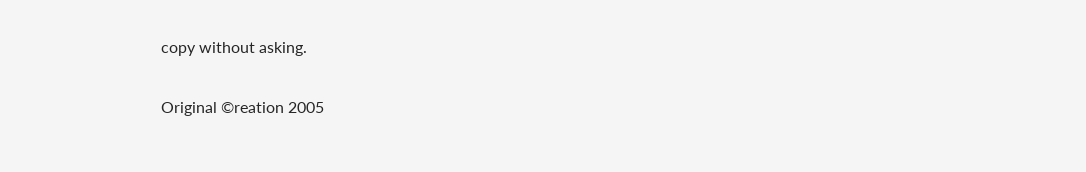copy without asking.

Original ©reation 2005